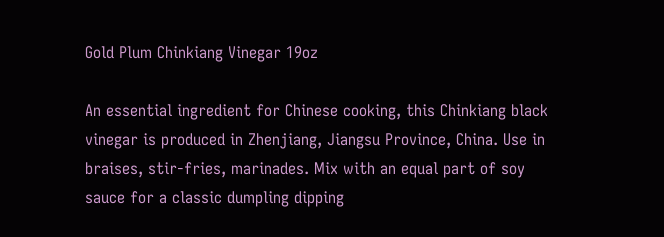Gold Plum Chinkiang Vinegar 19oz

An essential ingredient for Chinese cooking, this Chinkiang black vinegar is produced in Zhenjiang, Jiangsu Province, China. Use in braises, stir-fries, marinades. Mix with an equal part of soy sauce for a classic dumpling dipping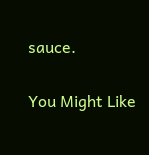sauce.


You Might Like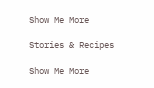Show Me More

Stories & Recipes

Show Me More